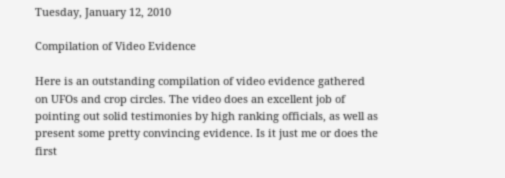Tuesday, January 12, 2010

Compilation of Video Evidence

Here is an outstanding compilation of video evidence gathered on UFOs and crop circles. The video does an excellent job of pointing out solid testimonies by high ranking officials, as well as present some pretty convincing evidence. Is it just me or does the first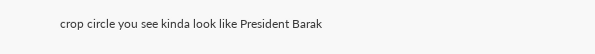crop circle you see kinda look like President Barak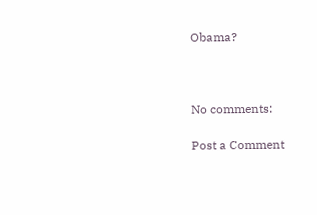Obama?



No comments:

Post a Comment